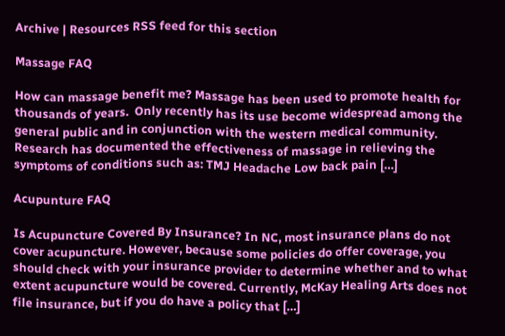Archive | Resources RSS feed for this section

Massage FAQ

How can massage benefit me? Massage has been used to promote health for thousands of years.  Only recently has its use become widespread among the general public and in conjunction with the western medical community.  Research has documented the effectiveness of massage in relieving the symptoms of conditions such as: TMJ Headache Low back pain […]

Acupunture FAQ

Is Acupuncture Covered By Insurance? In NC, most insurance plans do not cover acupuncture. However, because some policies do offer coverage, you should check with your insurance provider to determine whether and to what extent acupuncture would be covered. Currently, McKay Healing Arts does not file insurance, but if you do have a policy that […]